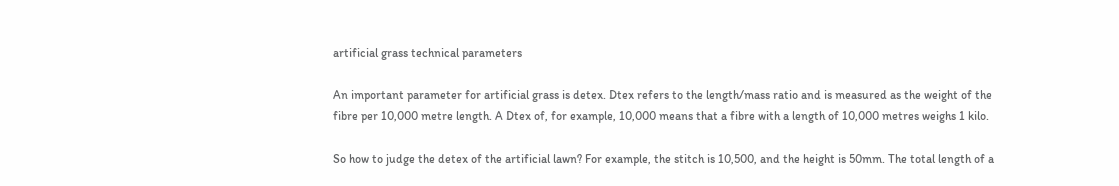artificial grass technical parameters

An important parameter for artificial grass is detex. Dtex refers to the length/mass ratio and is measured as the weight of the fibre per 10,000 metre length. A Dtex of, for example, 10,000 means that a fibre with a length of 10,000 metres weighs 1 kilo.

So how to judge the detex of the artificial lawn? For example, the stitch is 10,500, and the height is 50mm. The total length of a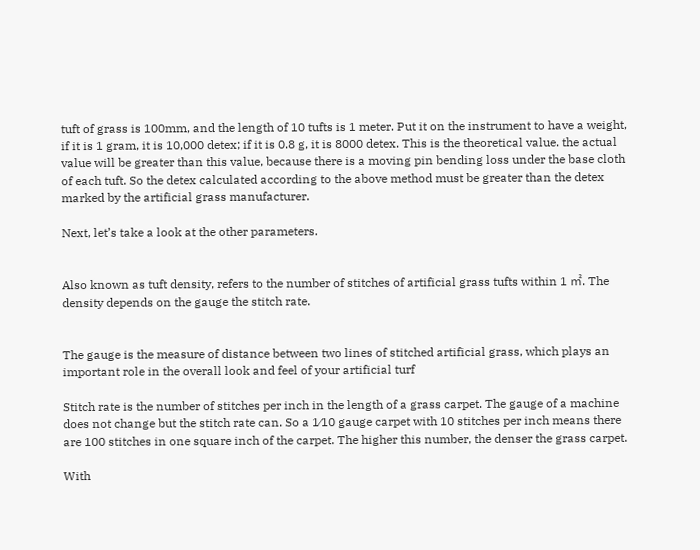tuft of grass is 100mm, and the length of 10 tufts is 1 meter. Put it on the instrument to have a weight, if it is 1 gram, it is 10,000 detex; if it is 0.8 g, it is 8000 detex. This is the theoretical value. the actual value will be greater than this value, because there is a moving pin bending loss under the base cloth of each tuft. So the detex calculated according to the above method must be greater than the detex marked by the artificial grass manufacturer.

Next, let’s take a look at the other parameters.


Also known as tuft density, refers to the number of stitches of artificial grass tufts within 1 ㎡. The density depends on the gauge the stitch rate.


The gauge is the measure of distance between two lines of stitched artificial grass, which plays an important role in the overall look and feel of your artificial turf

Stitch rate is the number of stitches per inch in the length of a grass carpet. The gauge of a machine does not change but the stitch rate can. So a 1⁄10 gauge carpet with 10 stitches per inch means there are 100 stitches in one square inch of the carpet. The higher this number, the denser the grass carpet.

With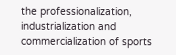the professionalization, industrialization and commercialization of sports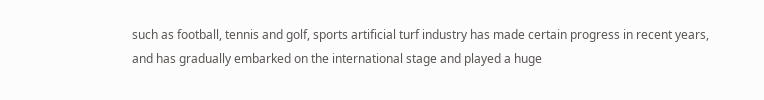such as football, tennis and golf, sports artificial turf industry has made certain progress in recent years, and has gradually embarked on the international stage and played a huge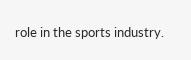role in the sports industry.